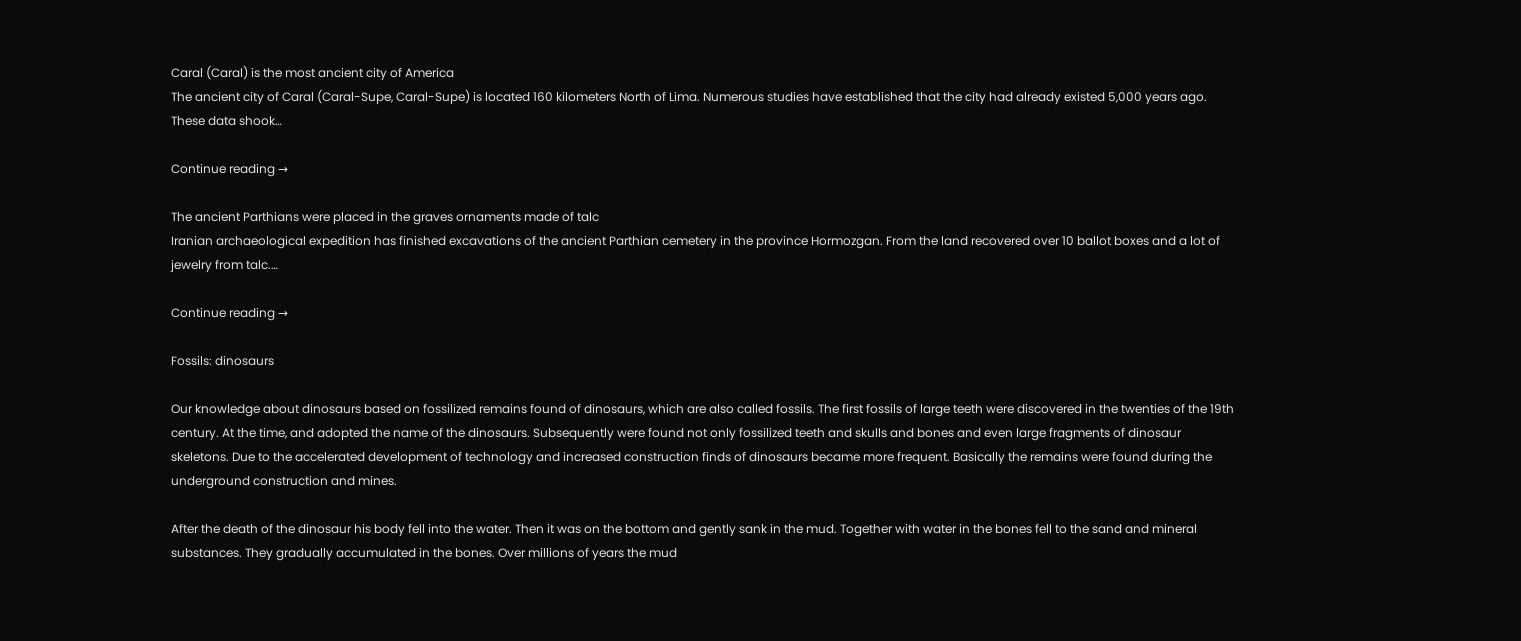Caral (Caral) is the most ancient city of America
The ancient city of Caral (Caral-Supe, Caral-Supe) is located 160 kilometers North of Lima. Numerous studies have established that the city had already existed 5,000 years ago. These data shook…

Continue reading →

The ancient Parthians were placed in the graves ornaments made of talc
Iranian archaeological expedition has finished excavations of the ancient Parthian cemetery in the province Hormozgan. From the land recovered over 10 ballot boxes and a lot of jewelry from talc.…

Continue reading →

Fossils: dinosaurs

Our knowledge about dinosaurs based on fossilized remains found of dinosaurs, which are also called fossils. The first fossils of large teeth were discovered in the twenties of the 19th century. At the time, and adopted the name of the dinosaurs. Subsequently were found not only fossilized teeth and skulls and bones and even large fragments of dinosaur skeletons. Due to the accelerated development of technology and increased construction finds of dinosaurs became more frequent. Basically the remains were found during the underground construction and mines.

After the death of the dinosaur his body fell into the water. Then it was on the bottom and gently sank in the mud. Together with water in the bones fell to the sand and mineral substances. They gradually accumulated in the bones. Over millions of years the mud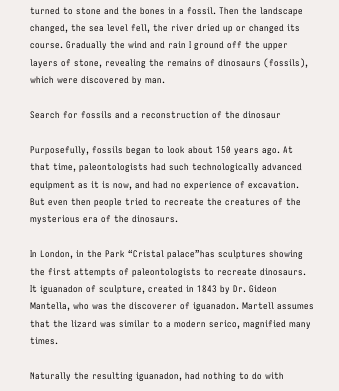turned to stone and the bones in a fossil. Then the landscape changed, the sea level fell, the river dried up or changed its course. Gradually the wind and rain I ground off the upper layers of stone, revealing the remains of dinosaurs (fossils), which were discovered by man.

Search for fossils and a reconstruction of the dinosaur

Purposefully, fossils began to look about 150 years ago. At that time, paleontologists had such technologically advanced equipment as it is now, and had no experience of excavation. But even then people tried to recreate the creatures of the mysterious era of the dinosaurs.

In London, in the Park “Cristal palace”has sculptures showing the first attempts of paleontologists to recreate dinosaurs. It iguanadon of sculpture, created in 1843 by Dr. Gideon Mantella, who was the discoverer of iguanadon. Martell assumes that the lizard was similar to a modern serico, magnified many times.

Naturally the resulting iguanadon, had nothing to do with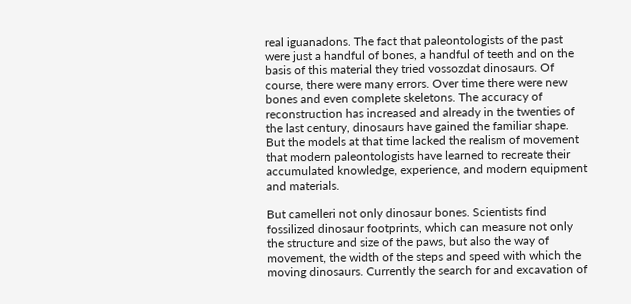real iguanadons. The fact that paleontologists of the past were just a handful of bones, a handful of teeth and on the basis of this material they tried vossozdat dinosaurs. Of course, there were many errors. Over time there were new bones and even complete skeletons. The accuracy of reconstruction has increased and already in the twenties of the last century, dinosaurs have gained the familiar shape. But the models at that time lacked the realism of movement that modern paleontologists have learned to recreate their accumulated knowledge, experience, and modern equipment and materials.

But camelleri not only dinosaur bones. Scientists find fossilized dinosaur footprints, which can measure not only the structure and size of the paws, but also the way of movement, the width of the steps and speed with which the moving dinosaurs. Currently the search for and excavation of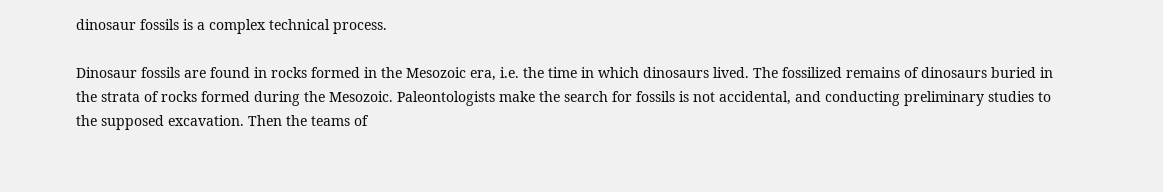dinosaur fossils is a complex technical process.

Dinosaur fossils are found in rocks formed in the Mesozoic era, i.e. the time in which dinosaurs lived. The fossilized remains of dinosaurs buried in the strata of rocks formed during the Mesozoic. Paleontologists make the search for fossils is not accidental, and conducting preliminary studies to the supposed excavation. Then the teams of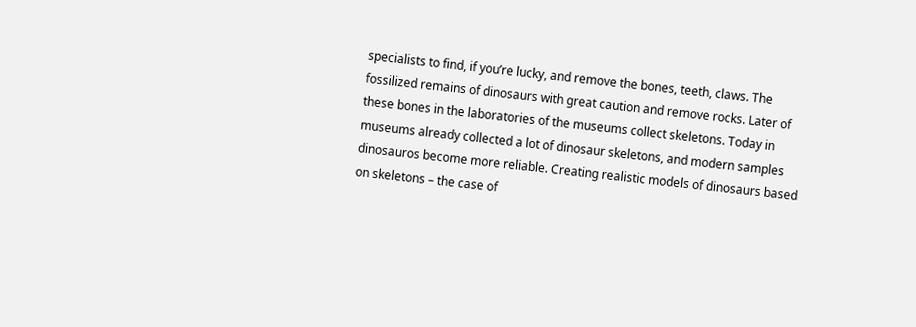specialists to find, if you’re lucky, and remove the bones, teeth, claws. The fossilized remains of dinosaurs with great caution and remove rocks. Later of these bones in the laboratories of the museums collect skeletons. Today in museums already collected a lot of dinosaur skeletons, and modern samples dinosauros become more reliable. Creating realistic models of dinosaurs based on skeletons – the case of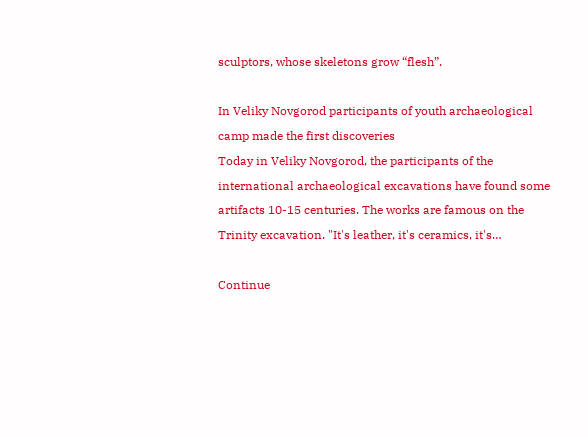sculptors, whose skeletons grow “flesh”.

In Veliky Novgorod participants of youth archaeological camp made the first discoveries
Today in Veliky Novgorod, the participants of the international archaeological excavations have found some artifacts 10-15 centuries. The works are famous on the Trinity excavation. "It's leather, it's ceramics, it's…

Continue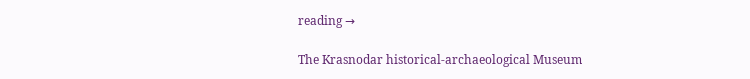reading →

The Krasnodar historical-archaeological Museum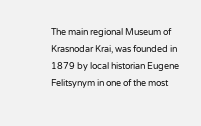The main regional Museum of Krasnodar Krai, was founded in 1879 by local historian Eugene Felitsynym in one of the most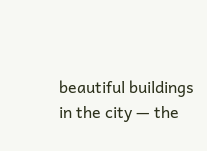beautiful buildings in the city — the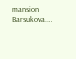mansion Barsukova.…